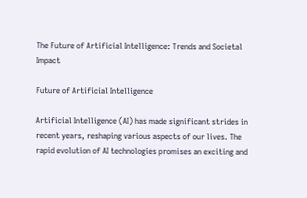The Future of Artificial Intelligence: Trends and Societal Impact

Future of Artificial Intelligence

Artificial Intelligence (AI) has made significant strides in recent years, reshaping various aspects of our lives. The rapid evolution of AI technologies promises an exciting and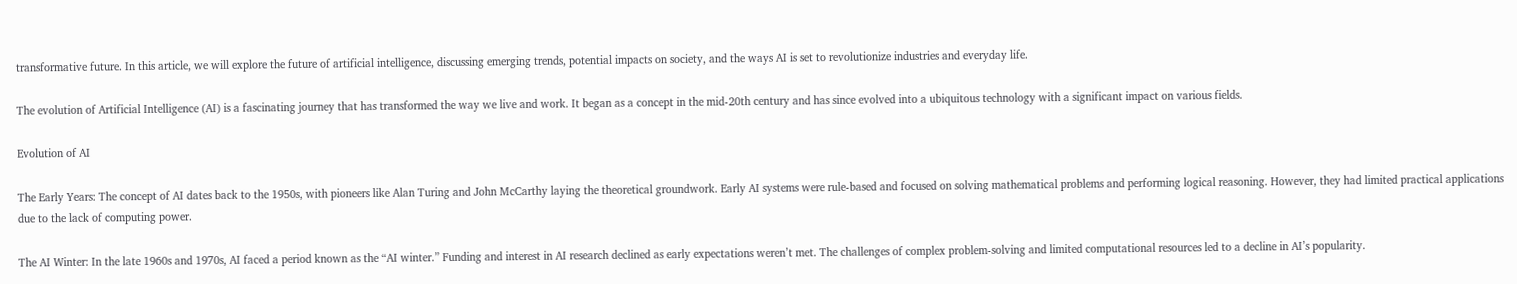transformative future. In this article, we will explore the future of artificial intelligence, discussing emerging trends, potential impacts on society, and the ways AI is set to revolutionize industries and everyday life.

The evolution of Artificial Intelligence (AI) is a fascinating journey that has transformed the way we live and work. It began as a concept in the mid-20th century and has since evolved into a ubiquitous technology with a significant impact on various fields.

Evolution of AI

The Early Years: The concept of AI dates back to the 1950s, with pioneers like Alan Turing and John McCarthy laying the theoretical groundwork. Early AI systems were rule-based and focused on solving mathematical problems and performing logical reasoning. However, they had limited practical applications due to the lack of computing power.

The AI Winter: In the late 1960s and 1970s, AI faced a period known as the “AI winter.” Funding and interest in AI research declined as early expectations weren’t met. The challenges of complex problem-solving and limited computational resources led to a decline in AI’s popularity.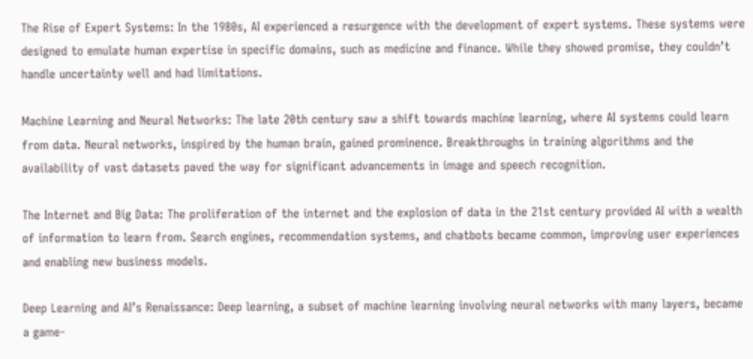The Rise of Expert Systems: In the 1980s, AI experienced a resurgence with the development of expert systems. These systems were designed to emulate human expertise in specific domains, such as medicine and finance. While they showed promise, they couldn’t handle uncertainty well and had limitations.

Machine Learning and Neural Networks: The late 20th century saw a shift towards machine learning, where AI systems could learn from data. Neural networks, inspired by the human brain, gained prominence. Breakthroughs in training algorithms and the availability of vast datasets paved the way for significant advancements in image and speech recognition.

The Internet and Big Data: The proliferation of the internet and the explosion of data in the 21st century provided AI with a wealth of information to learn from. Search engines, recommendation systems, and chatbots became common, improving user experiences and enabling new business models.

Deep Learning and AI’s Renaissance: Deep learning, a subset of machine learning involving neural networks with many layers, became a game-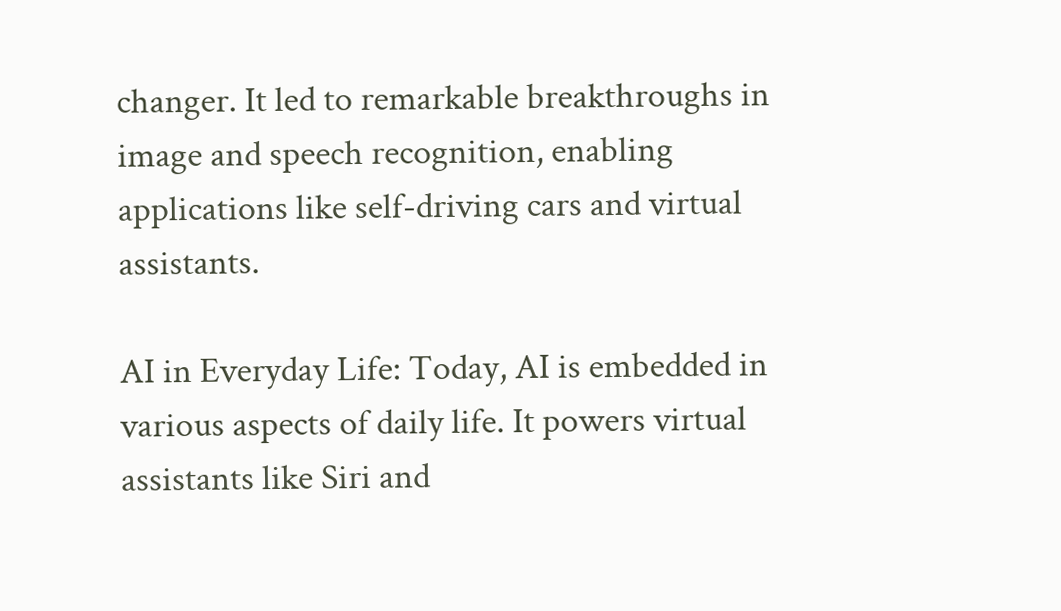changer. It led to remarkable breakthroughs in image and speech recognition, enabling applications like self-driving cars and virtual assistants.

AI in Everyday Life: Today, AI is embedded in various aspects of daily life. It powers virtual assistants like Siri and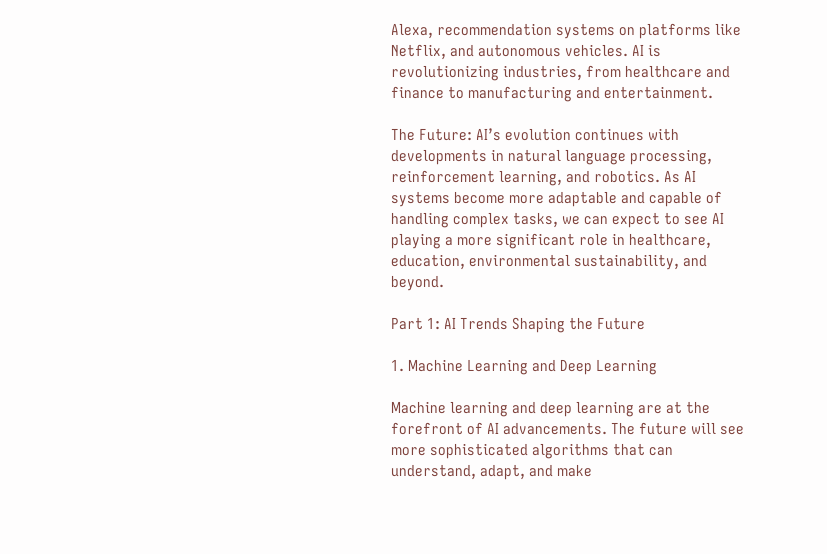Alexa, recommendation systems on platforms like Netflix, and autonomous vehicles. AI is revolutionizing industries, from healthcare and finance to manufacturing and entertainment.

The Future: AI’s evolution continues with developments in natural language processing, reinforcement learning, and robotics. As AI systems become more adaptable and capable of handling complex tasks, we can expect to see AI playing a more significant role in healthcare, education, environmental sustainability, and beyond.

Part 1: AI Trends Shaping the Future

1. Machine Learning and Deep Learning

Machine learning and deep learning are at the forefront of AI advancements. The future will see more sophisticated algorithms that can understand, adapt, and make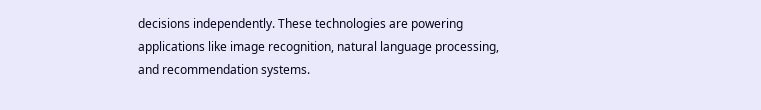decisions independently. These technologies are powering applications like image recognition, natural language processing, and recommendation systems.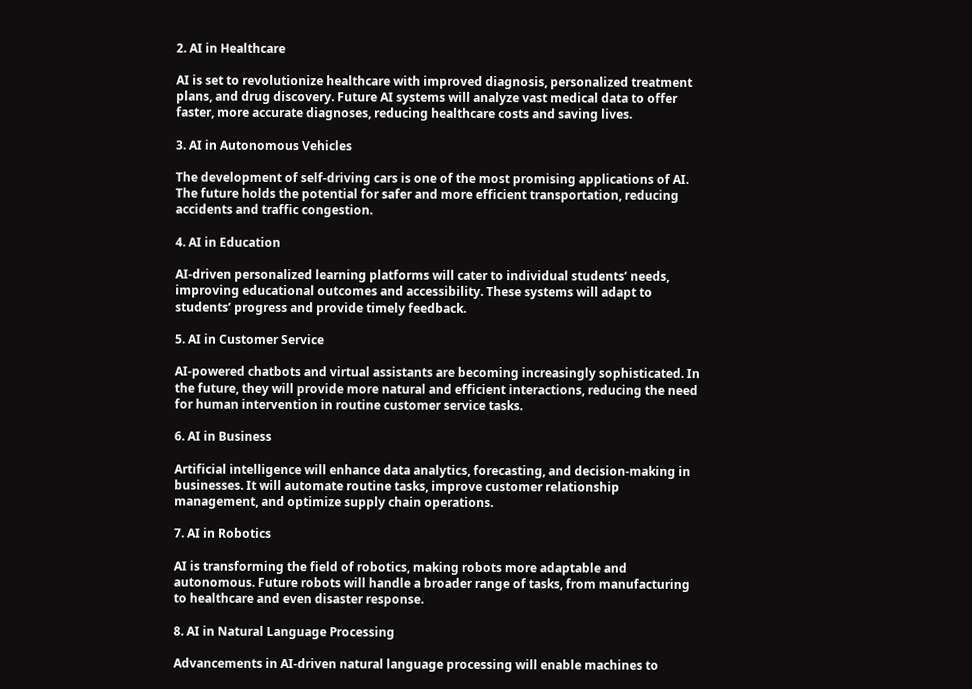2. AI in Healthcare

AI is set to revolutionize healthcare with improved diagnosis, personalized treatment plans, and drug discovery. Future AI systems will analyze vast medical data to offer faster, more accurate diagnoses, reducing healthcare costs and saving lives.

3. AI in Autonomous Vehicles

The development of self-driving cars is one of the most promising applications of AI. The future holds the potential for safer and more efficient transportation, reducing accidents and traffic congestion.

4. AI in Education

AI-driven personalized learning platforms will cater to individual students’ needs, improving educational outcomes and accessibility. These systems will adapt to students’ progress and provide timely feedback.

5. AI in Customer Service

AI-powered chatbots and virtual assistants are becoming increasingly sophisticated. In the future, they will provide more natural and efficient interactions, reducing the need for human intervention in routine customer service tasks.

6. AI in Business

Artificial intelligence will enhance data analytics, forecasting, and decision-making in businesses. It will automate routine tasks, improve customer relationship management, and optimize supply chain operations.

7. AI in Robotics

AI is transforming the field of robotics, making robots more adaptable and autonomous. Future robots will handle a broader range of tasks, from manufacturing to healthcare and even disaster response.

8. AI in Natural Language Processing

Advancements in AI-driven natural language processing will enable machines to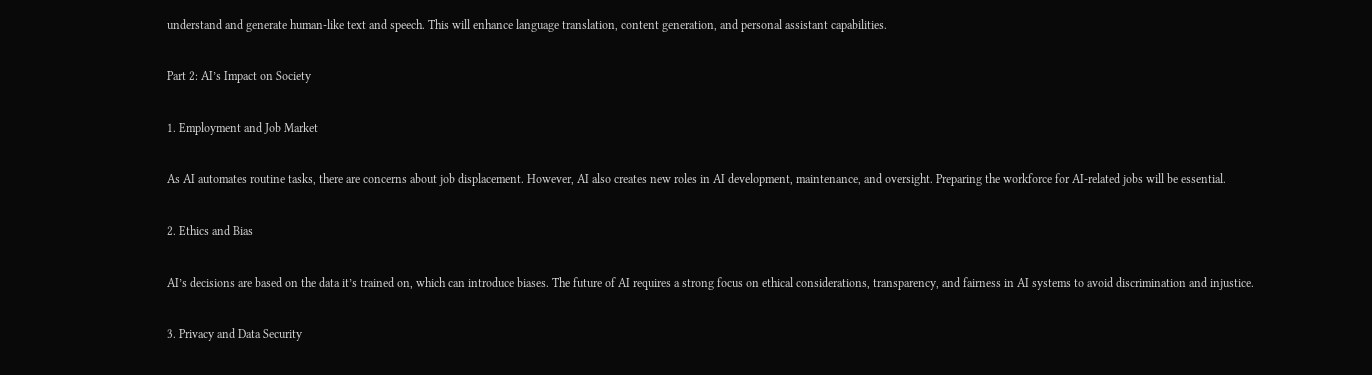understand and generate human-like text and speech. This will enhance language translation, content generation, and personal assistant capabilities.

Part 2: AI’s Impact on Society

1. Employment and Job Market

As AI automates routine tasks, there are concerns about job displacement. However, AI also creates new roles in AI development, maintenance, and oversight. Preparing the workforce for AI-related jobs will be essential.

2. Ethics and Bias

AI’s decisions are based on the data it’s trained on, which can introduce biases. The future of AI requires a strong focus on ethical considerations, transparency, and fairness in AI systems to avoid discrimination and injustice.

3. Privacy and Data Security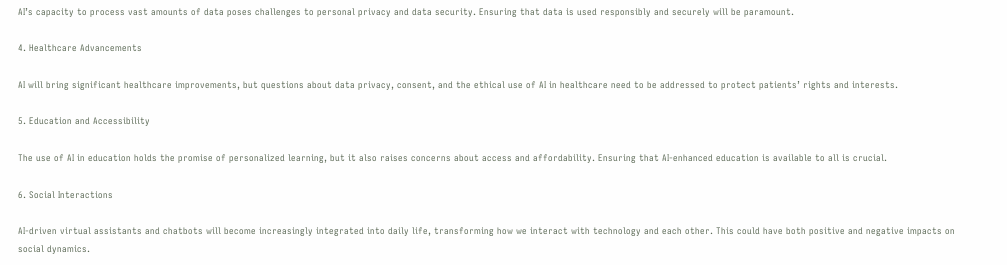AI’s capacity to process vast amounts of data poses challenges to personal privacy and data security. Ensuring that data is used responsibly and securely will be paramount.

4. Healthcare Advancements

AI will bring significant healthcare improvements, but questions about data privacy, consent, and the ethical use of AI in healthcare need to be addressed to protect patients’ rights and interests.

5. Education and Accessibility

The use of AI in education holds the promise of personalized learning, but it also raises concerns about access and affordability. Ensuring that AI-enhanced education is available to all is crucial.

6. Social Interactions

AI-driven virtual assistants and chatbots will become increasingly integrated into daily life, transforming how we interact with technology and each other. This could have both positive and negative impacts on social dynamics.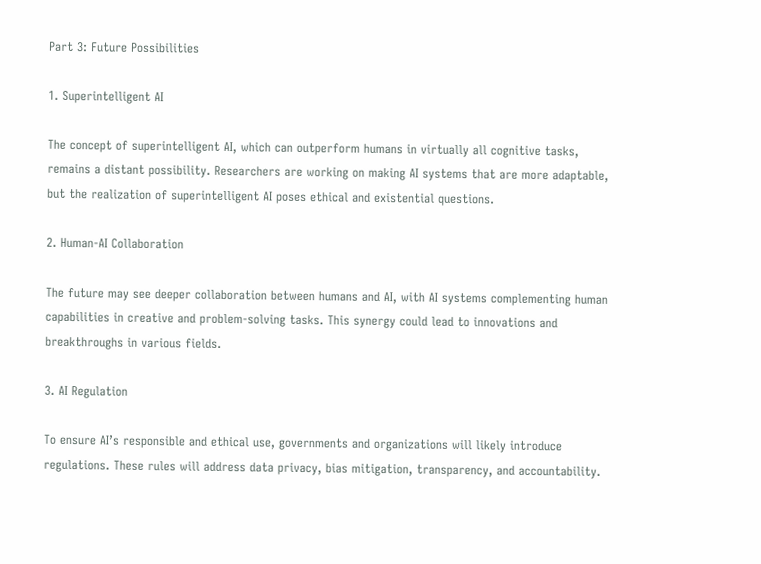Part 3: Future Possibilities

1. Superintelligent AI

The concept of superintelligent AI, which can outperform humans in virtually all cognitive tasks, remains a distant possibility. Researchers are working on making AI systems that are more adaptable, but the realization of superintelligent AI poses ethical and existential questions.

2. Human-AI Collaboration

The future may see deeper collaboration between humans and AI, with AI systems complementing human capabilities in creative and problem-solving tasks. This synergy could lead to innovations and breakthroughs in various fields.

3. AI Regulation

To ensure AI’s responsible and ethical use, governments and organizations will likely introduce regulations. These rules will address data privacy, bias mitigation, transparency, and accountability.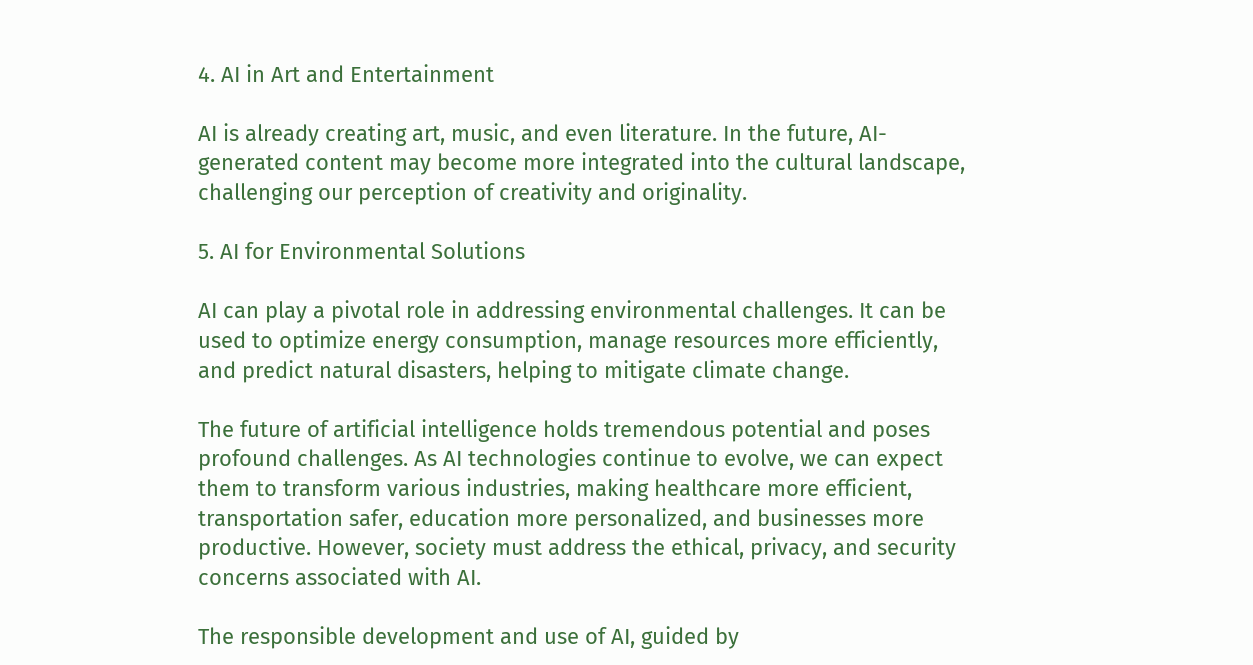4. AI in Art and Entertainment

AI is already creating art, music, and even literature. In the future, AI-generated content may become more integrated into the cultural landscape, challenging our perception of creativity and originality.

5. AI for Environmental Solutions

AI can play a pivotal role in addressing environmental challenges. It can be used to optimize energy consumption, manage resources more efficiently, and predict natural disasters, helping to mitigate climate change.

The future of artificial intelligence holds tremendous potential and poses profound challenges. As AI technologies continue to evolve, we can expect them to transform various industries, making healthcare more efficient, transportation safer, education more personalized, and businesses more productive. However, society must address the ethical, privacy, and security concerns associated with AI.

The responsible development and use of AI, guided by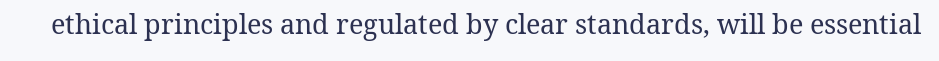ethical principles and regulated by clear standards, will be essential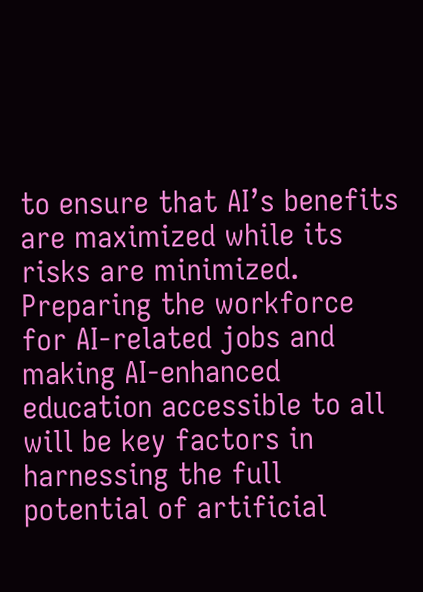to ensure that AI’s benefits are maximized while its risks are minimized. Preparing the workforce for AI-related jobs and making AI-enhanced education accessible to all will be key factors in harnessing the full potential of artificial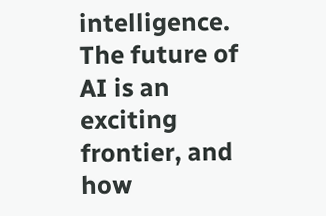intelligence. The future of AI is an exciting frontier, and how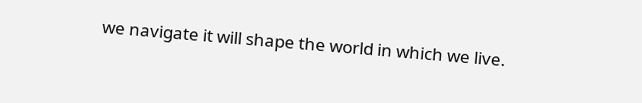we navigate it will shape the world in which we live.